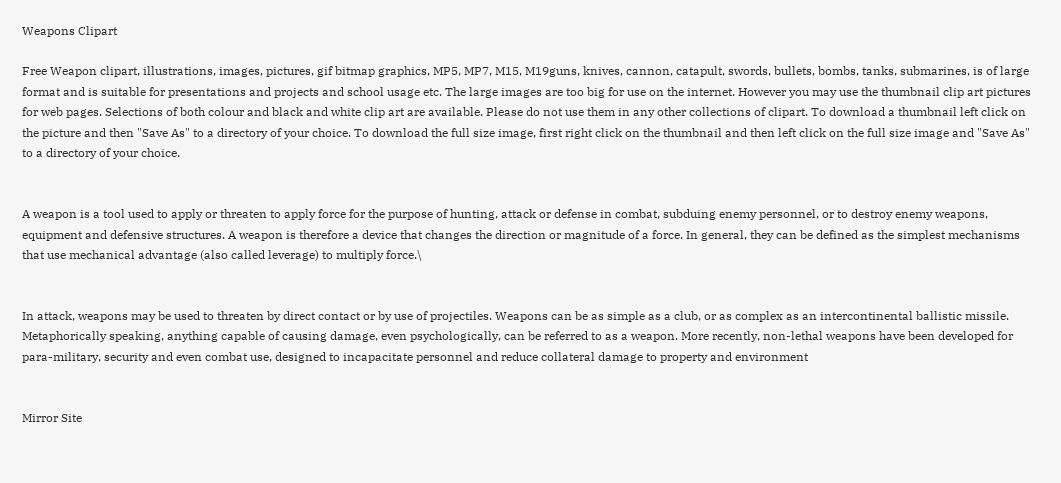Weapons Clipart

Free Weapon clipart, illustrations, images, pictures, gif bitmap graphics, MP5, MP7, M15, M19guns, knives, cannon, catapult, swords, bullets, bombs, tanks, submarines, is of large format and is suitable for presentations and projects and school usage etc. The large images are too big for use on the internet. However you may use the thumbnail clip art pictures for web pages. Selections of both colour and black and white clip art are available. Please do not use them in any other collections of clipart. To download a thumbnail left click on the picture and then "Save As" to a directory of your choice. To download the full size image, first right click on the thumbnail and then left click on the full size image and "Save As" to a directory of your choice.


A weapon is a tool used to apply or threaten to apply force for the purpose of hunting, attack or defense in combat, subduing enemy personnel, or to destroy enemy weapons, equipment and defensive structures. A weapon is therefore a device that changes the direction or magnitude of a force. In general, they can be defined as the simplest mechanisms that use mechanical advantage (also called leverage) to multiply force.\


In attack, weapons may be used to threaten by direct contact or by use of projectiles. Weapons can be as simple as a club, or as complex as an intercontinental ballistic missile. Metaphorically speaking, anything capable of causing damage, even psychologically, can be referred to as a weapon. More recently, non-lethal weapons have been developed for para-military, security and even combat use, designed to incapacitate personnel and reduce collateral damage to property and environment


Mirror Site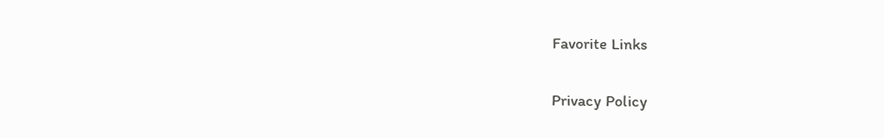Favorite Links

Privacy Policy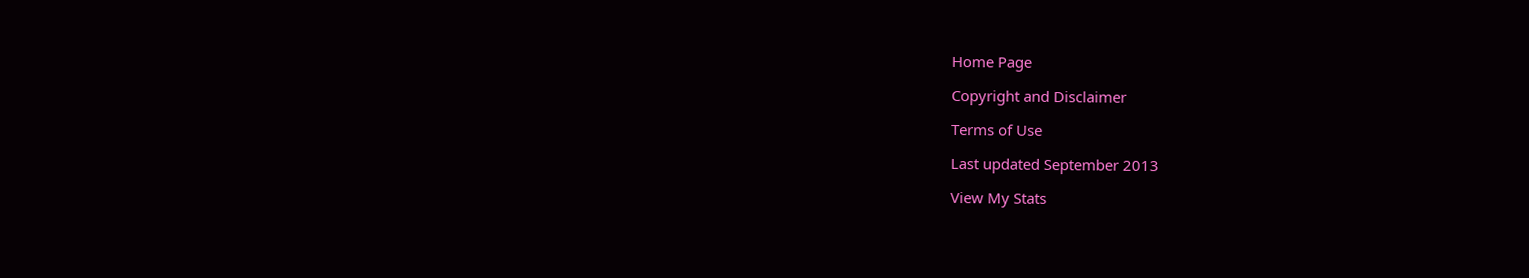Home Page

Copyright and Disclaimer

Terms of Use

Last updated September 2013

View My Stats